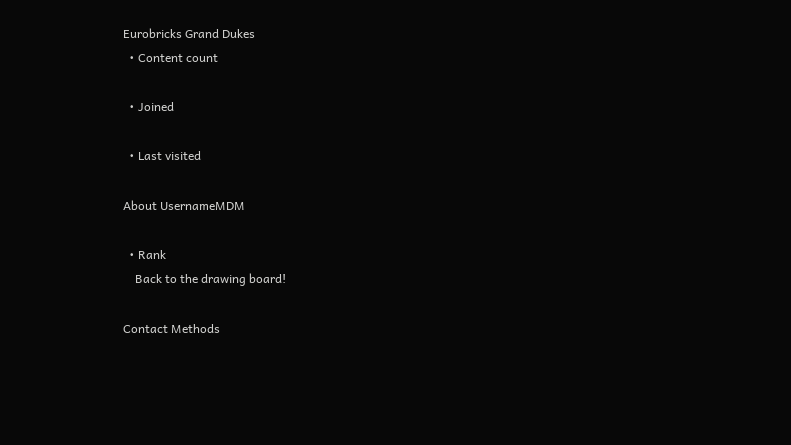Eurobricks Grand Dukes
  • Content count

  • Joined

  • Last visited

About UsernameMDM

  • Rank
    Back to the drawing board!

Contact Methods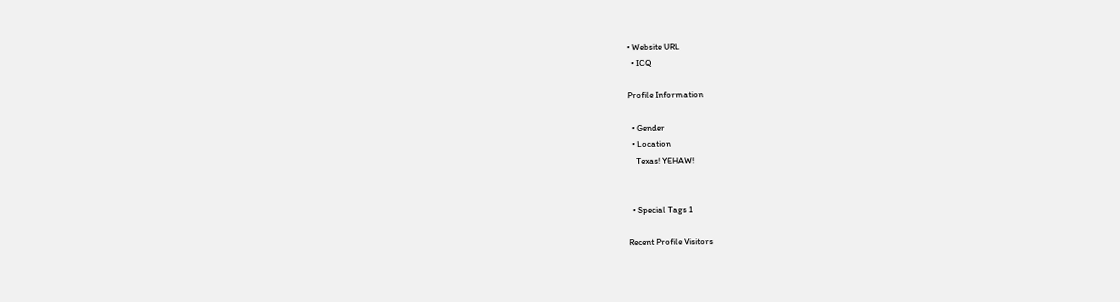• Website URL
  • ICQ

Profile Information

  • Gender
  • Location
    Texas! YEHAW!


  • Special Tags 1

Recent Profile Visitors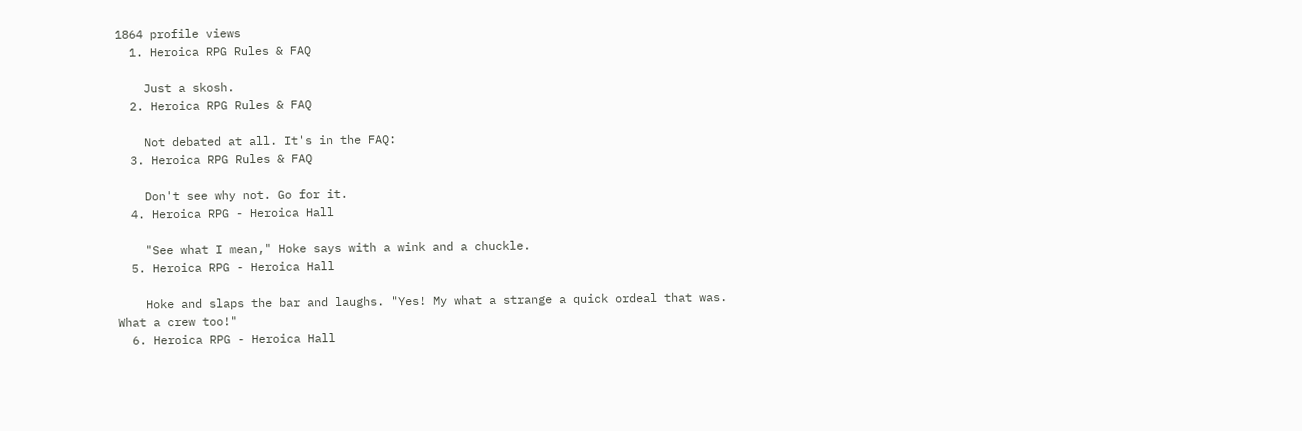1864 profile views
  1. Heroica RPG Rules & FAQ

    Just a skosh.
  2. Heroica RPG Rules & FAQ

    Not debated at all. It's in the FAQ:
  3. Heroica RPG Rules & FAQ

    Don't see why not. Go for it.
  4. Heroica RPG - Heroica Hall

    "See what I mean," Hoke says with a wink and a chuckle.
  5. Heroica RPG - Heroica Hall

    Hoke and slaps the bar and laughs. "Yes! My what a strange a quick ordeal that was. What a crew too!"
  6. Heroica RPG - Heroica Hall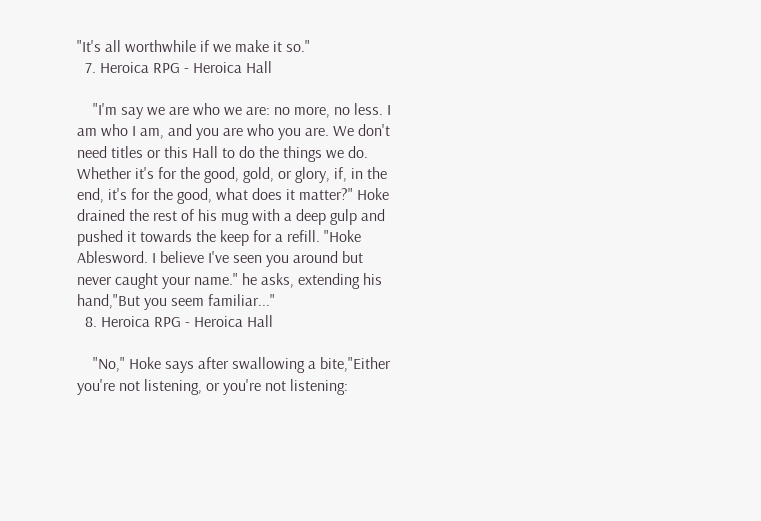"It's all worthwhile if we make it so."
  7. Heroica RPG - Heroica Hall

    "I'm say we are who we are: no more, no less. I am who I am, and you are who you are. We don't need titles or this Hall to do the things we do. Whether it's for the good, gold, or glory, if, in the end, it's for the good, what does it matter?" Hoke drained the rest of his mug with a deep gulp and pushed it towards the keep for a refill. "Hoke Ablesword. I believe I've seen you around but never caught your name." he asks, extending his hand,"But you seem familiar..."
  8. Heroica RPG - Heroica Hall

    "No," Hoke says after swallowing a bite,"Either you're not listening, or you're not listening: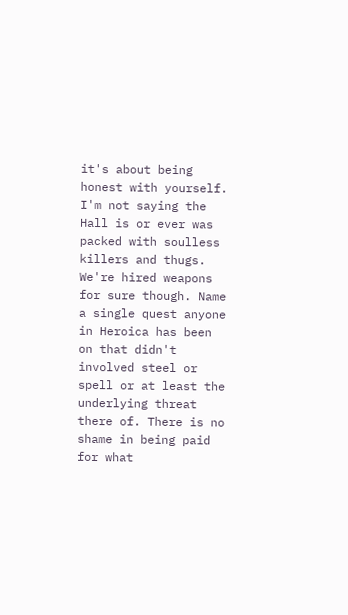it's about being honest with yourself. I'm not saying the Hall is or ever was packed with soulless killers and thugs. We're hired weapons for sure though. Name a single quest anyone in Heroica has been on that didn't involved steel or spell or at least the underlying threat there of. There is no shame in being paid for what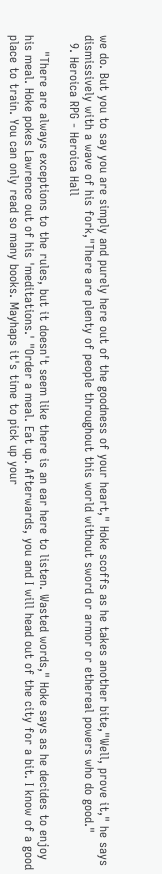we do. But you to say you are simply and purely here out of the goodness of your heart," Hoke scoffs as he takes another bite,"Well, prove it," he says dismissively with a wave of his fork,"There are plenty of people throughout this world without sword or armor or ethereal powers who do good."
  9. Heroica RPG - Heroica Hall

    "There are always exceptions to the rules, but it doesn't seem like there is an ear here to listen. Wasted words," Hoke says as he decides to enjoy his meal. Hoke pokes Lawrence out of his 'meditations.' "Order a meal. Eat up. Afterwards, you and I will head out of the city for a bit. I know of a good place to train. You can only read so many books. Mayhaps it's time to pick up your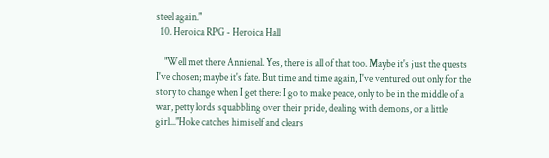steel again."
  10. Heroica RPG - Heroica Hall

    "Well met there Annienal. Yes, there is all of that too. Maybe it's just the quests I've chosen; maybe it's fate. But time and time again, I've ventured out only for the story to change when I get there: I go to make peace, only to be in the middle of a war, petty lords squabbling over their pride, dealing with demons, or a little girl..."Hoke catches himiself and clears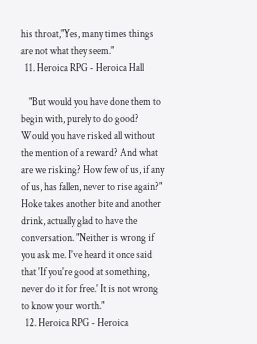his throat,"Yes, many times things are not what they seem."
  11. Heroica RPG - Heroica Hall

    "But would you have done them to begin with, purely to do good? Would you have risked all without the mention of a reward? And what are we risking? How few of us, if any of us, has fallen, never to rise again?" Hoke takes another bite and another drink, actually glad to have the conversation. "Neither is wrong if you ask me. I've heard it once said that 'If you're good at something, never do it for free.' It is not wrong to know your worth."
  12. Heroica RPG - Heroica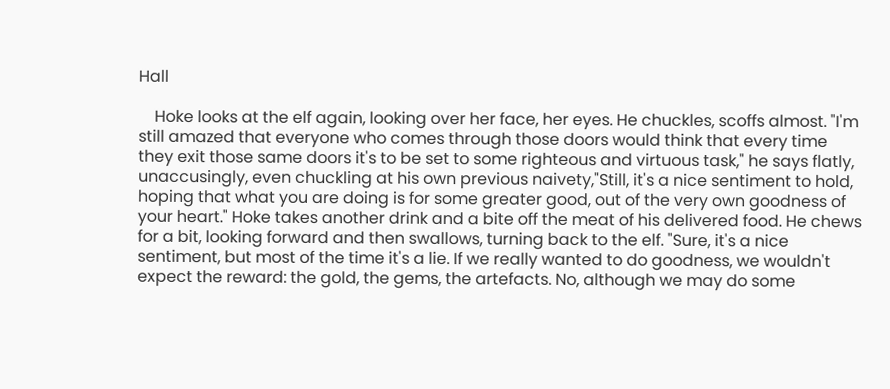Hall

    Hoke looks at the elf again, looking over her face, her eyes. He chuckles, scoffs almost. "I'm still amazed that everyone who comes through those doors would think that every time they exit those same doors it's to be set to some righteous and virtuous task," he says flatly, unaccusingly, even chuckling at his own previous naivety,"Still, it's a nice sentiment to hold, hoping that what you are doing is for some greater good, out of the very own goodness of your heart." Hoke takes another drink and a bite off the meat of his delivered food. He chews for a bit, looking forward and then swallows, turning back to the elf. "Sure, it's a nice sentiment, but most of the time it's a lie. If we really wanted to do goodness, we wouldn't expect the reward: the gold, the gems, the artefacts. No, although we may do some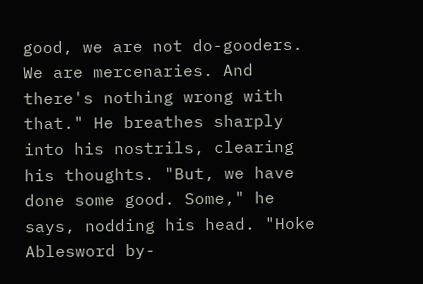good, we are not do-gooders. We are mercenaries. And there's nothing wrong with that." He breathes sharply into his nostrils, clearing his thoughts. "But, we have done some good. Some," he says, nodding his head. "Hoke Ablesword by-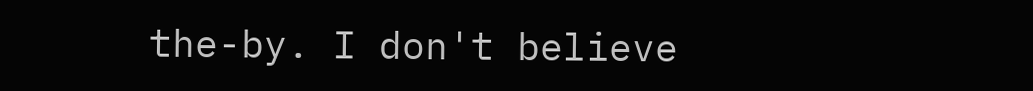the-by. I don't believe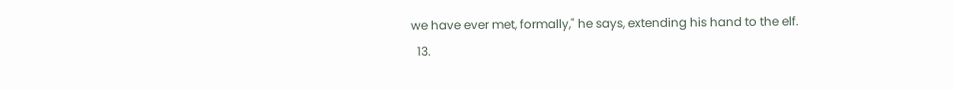we have ever met, formally," he says, extending his hand to the elf.
  13.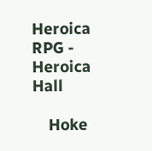Heroica RPG - Heroica Hall

    Hoke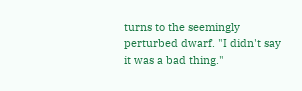turns to the seemingly perturbed dwarf. "I didn't say it was a bad thing."